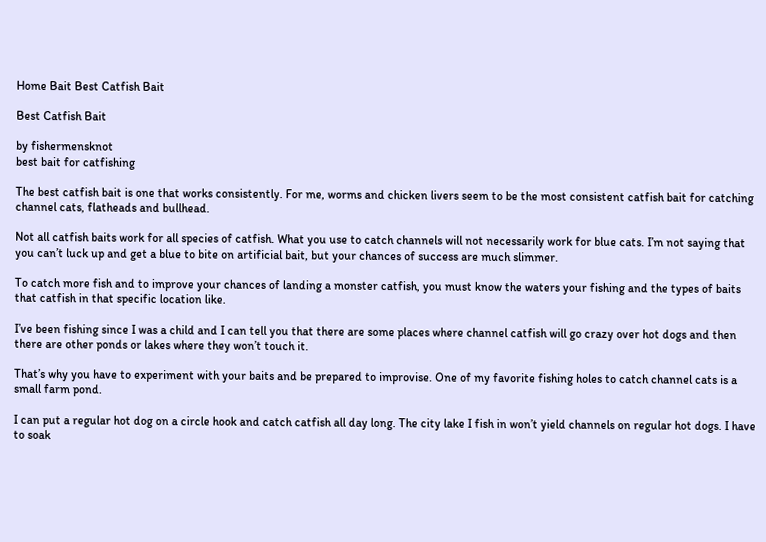Home Bait Best Catfish Bait

Best Catfish Bait

by fishermensknot
best bait for catfishing

The best catfish bait is one that works consistently. For me, worms and chicken livers seem to be the most consistent catfish bait for catching channel cats, flatheads and bullhead.

Not all catfish baits work for all species of catfish. What you use to catch channels will not necessarily work for blue cats. I’m not saying that you can’t luck up and get a blue to bite on artificial bait, but your chances of success are much slimmer.

To catch more fish and to improve your chances of landing a monster catfish, you must know the waters your fishing and the types of baits that catfish in that specific location like.

I’ve been fishing since I was a child and I can tell you that there are some places where channel catfish will go crazy over hot dogs and then there are other ponds or lakes where they won’t touch it.

That’s why you have to experiment with your baits and be prepared to improvise. One of my favorite fishing holes to catch channel cats is a small farm pond.

I can put a regular hot dog on a circle hook and catch catfish all day long. The city lake I fish in won’t yield channels on regular hot dogs. I have to soak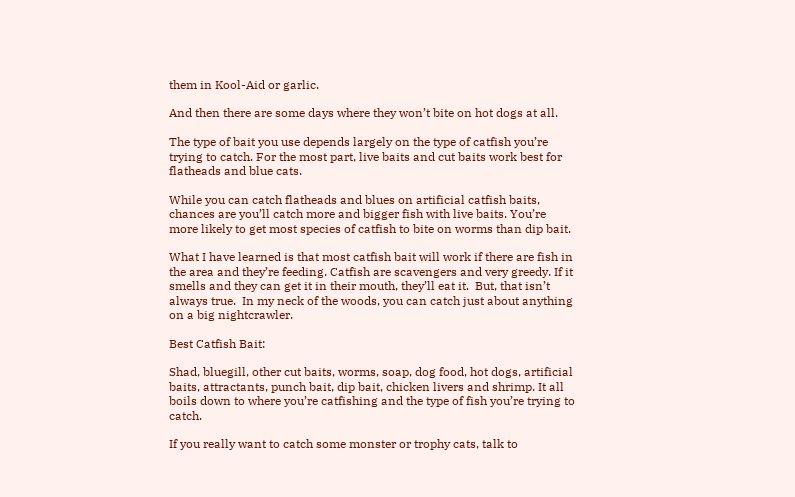them in Kool-Aid or garlic.

And then there are some days where they won’t bite on hot dogs at all.

The type of bait you use depends largely on the type of catfish you’re trying to catch. For the most part, live baits and cut baits work best for flatheads and blue cats.

While you can catch flatheads and blues on artificial catfish baits, chances are you’ll catch more and bigger fish with live baits. You’re more likely to get most species of catfish to bite on worms than dip bait.

What I have learned is that most catfish bait will work if there are fish in the area and they’re feeding. Catfish are scavengers and very greedy. If it smells and they can get it in their mouth, they’ll eat it.  But, that isn’t always true.  In my neck of the woods, you can catch just about anything on a big nightcrawler.

Best Catfish Bait:

Shad, bluegill, other cut baits, worms, soap, dog food, hot dogs, artificial baits, attractants, punch bait, dip bait, chicken livers and shrimp. It all boils down to where you’re catfishing and the type of fish you’re trying to catch.

If you really want to catch some monster or trophy cats, talk to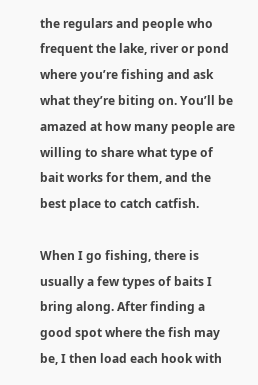the regulars and people who frequent the lake, river or pond where you’re fishing and ask what they’re biting on. You’ll be amazed at how many people are willing to share what type of bait works for them, and the best place to catch catfish.

When I go fishing, there is usually a few types of baits I bring along. After finding a good spot where the fish may be, I then load each hook with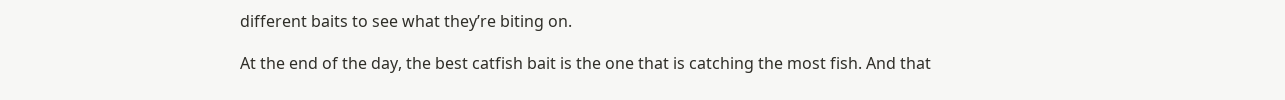different baits to see what they’re biting on.

At the end of the day, the best catfish bait is the one that is catching the most fish. And that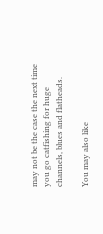may not be the case the next time you go catfishing for huge channels, blues and flatheads.

You may also like